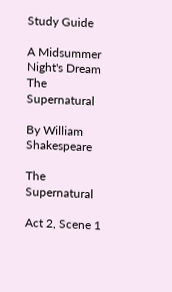Study Guide

A Midsummer Night's Dream The Supernatural

By William Shakespeare

The Supernatural

Act 2, Scene 1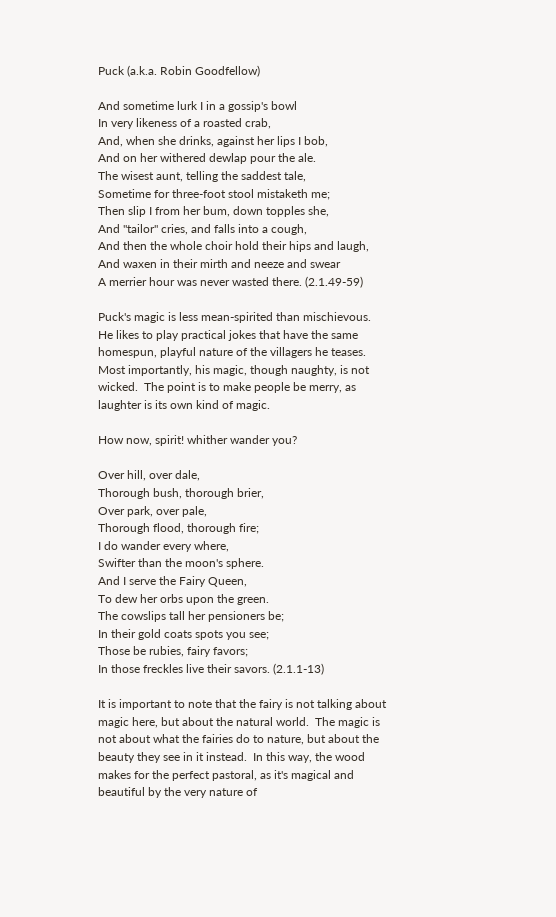Puck (a.k.a. Robin Goodfellow)

And sometime lurk I in a gossip's bowl
In very likeness of a roasted crab,
And, when she drinks, against her lips I bob,
And on her withered dewlap pour the ale.
The wisest aunt, telling the saddest tale,
Sometime for three-foot stool mistaketh me;
Then slip I from her bum, down topples she,
And "tailor" cries, and falls into a cough,
And then the whole choir hold their hips and laugh,
And waxen in their mirth and neeze and swear
A merrier hour was never wasted there. (2.1.49-59)

Puck's magic is less mean-spirited than mischievous.  He likes to play practical jokes that have the same homespun, playful nature of the villagers he teases.  Most importantly, his magic, though naughty, is not wicked.  The point is to make people be merry, as laughter is its own kind of magic.

How now, spirit! whither wander you?

Over hill, over dale,
Thorough bush, thorough brier,
Over park, over pale,
Thorough flood, thorough fire;
I do wander every where,
Swifter than the moon's sphere.
And I serve the Fairy Queen,
To dew her orbs upon the green.
The cowslips tall her pensioners be;
In their gold coats spots you see;
Those be rubies, fairy favors;
In those freckles live their savors. (2.1.1-13)

It is important to note that the fairy is not talking about magic here, but about the natural world.  The magic is not about what the fairies do to nature, but about the beauty they see in it instead.  In this way, the wood makes for the perfect pastoral, as it's magical and beautiful by the very nature of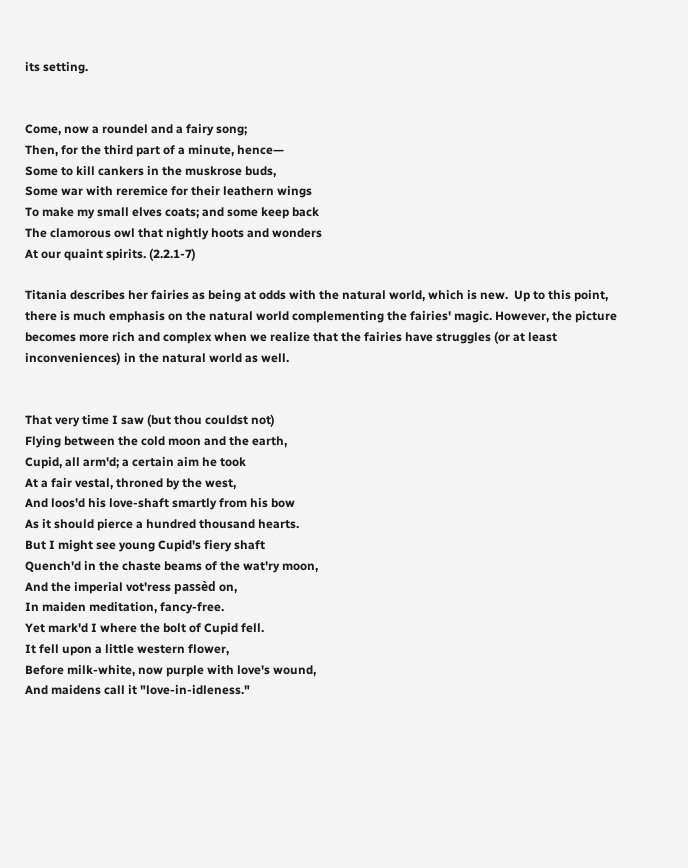its setting.


Come, now a roundel and a fairy song;
Then, for the third part of a minute, hence—
Some to kill cankers in the muskrose buds,
Some war with reremice for their leathern wings
To make my small elves coats; and some keep back
The clamorous owl that nightly hoots and wonders
At our quaint spirits. (2.2.1-7)

Titania describes her fairies as being at odds with the natural world, which is new.  Up to this point, there is much emphasis on the natural world complementing the fairies' magic. However, the picture becomes more rich and complex when we realize that the fairies have struggles (or at least inconveniences) in the natural world as well.


That very time I saw (but thou couldst not)
Flying between the cold moon and the earth,
Cupid, all arm'd; a certain aim he took
At a fair vestal, throned by the west,
And loos'd his love-shaft smartly from his bow
As it should pierce a hundred thousand hearts.
But I might see young Cupid's fiery shaft
Quench'd in the chaste beams of the wat'ry moon,
And the imperial vot'ress passèd on,
In maiden meditation, fancy-free.
Yet mark'd I where the bolt of Cupid fell.
It fell upon a little western flower,
Before milk-white, now purple with love's wound,
And maidens call it "love-in-idleness."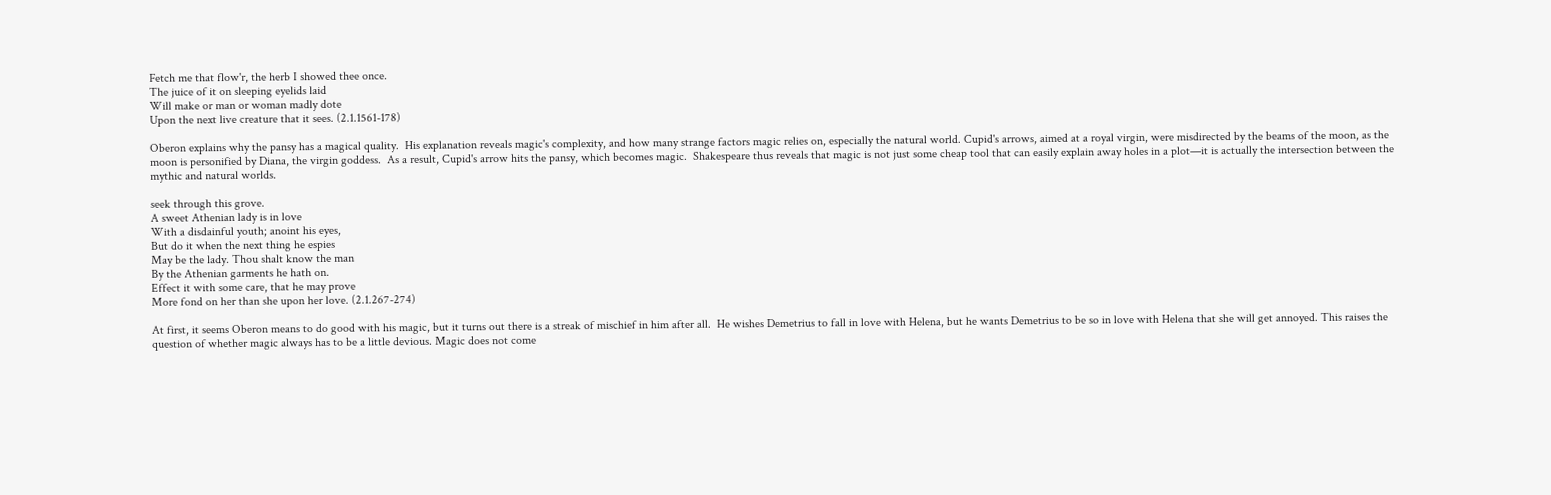Fetch me that flow'r, the herb I showed thee once.
The juice of it on sleeping eyelids laid
Will make or man or woman madly dote
Upon the next live creature that it sees. (2.1.1561-178)

Oberon explains why the pansy has a magical quality.  His explanation reveals magic's complexity, and how many strange factors magic relies on, especially the natural world. Cupid's arrows, aimed at a royal virgin, were misdirected by the beams of the moon, as the moon is personified by Diana, the virgin goddess.  As a result, Cupid's arrow hits the pansy, which becomes magic.  Shakespeare thus reveals that magic is not just some cheap tool that can easily explain away holes in a plot—it is actually the intersection between the mythic and natural worlds.

seek through this grove.
A sweet Athenian lady is in love
With a disdainful youth; anoint his eyes,
But do it when the next thing he espies
May be the lady. Thou shalt know the man
By the Athenian garments he hath on.
Effect it with some care, that he may prove
More fond on her than she upon her love. (2.1.267-274)

At first, it seems Oberon means to do good with his magic, but it turns out there is a streak of mischief in him after all.  He wishes Demetrius to fall in love with Helena, but he wants Demetrius to be so in love with Helena that she will get annoyed. This raises the question of whether magic always has to be a little devious. Magic does not come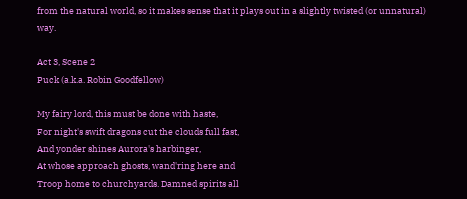from the natural world, so it makes sense that it plays out in a slightly twisted (or unnatural) way.

Act 3, Scene 2
Puck (a.k.a. Robin Goodfellow)

My fairy lord, this must be done with haste,
For night's swift dragons cut the clouds full fast,
And yonder shines Aurora's harbinger,
At whose approach ghosts, wand'ring here and
Troop home to churchyards. Damned spirits all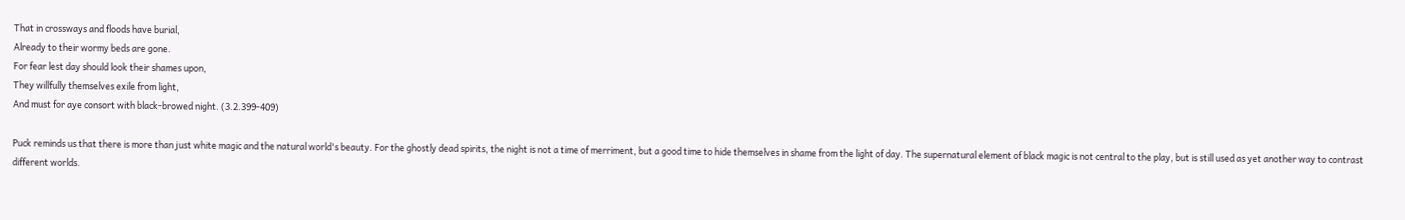That in crossways and floods have burial,
Already to their wormy beds are gone.
For fear lest day should look their shames upon,
They willfully themselves exile from light,
And must for aye consort with black-browed night. (3.2.399-409)

Puck reminds us that there is more than just white magic and the natural world's beauty. For the ghostly dead spirits, the night is not a time of merriment, but a good time to hide themselves in shame from the light of day. The supernatural element of black magic is not central to the play, but is still used as yet another way to contrast different worlds.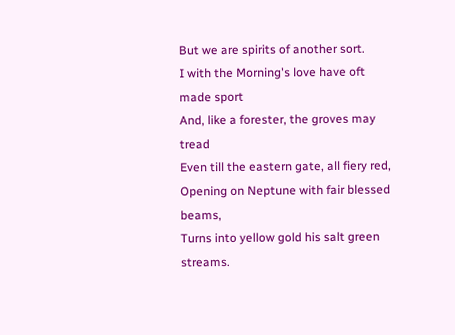But we are spirits of another sort.
I with the Morning's love have oft made sport
And, like a forester, the groves may tread
Even till the eastern gate, all fiery red,
Opening on Neptune with fair blessed beams,
Turns into yellow gold his salt green streams.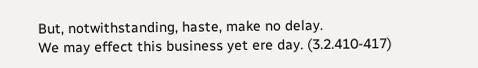But, notwithstanding, haste, make no delay.
We may effect this business yet ere day. (3.2.410-417)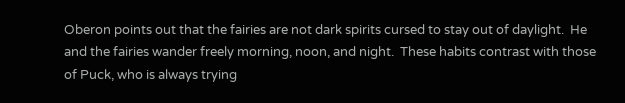Oberon points out that the fairies are not dark spirits cursed to stay out of daylight.  He and the fairies wander freely morning, noon, and night.  These habits contrast with those of Puck, who is always trying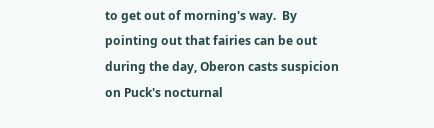to get out of morning's way.  By pointing out that fairies can be out during the day, Oberon casts suspicion on Puck's nocturnal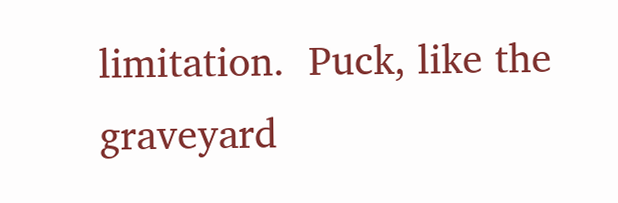limitation.  Puck, like the graveyard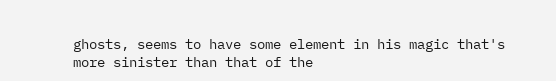ghosts, seems to have some element in his magic that's more sinister than that of the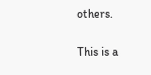others.

This is a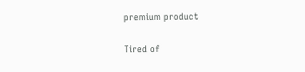premium product

Tired of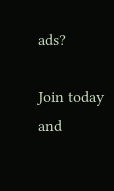ads?

Join today and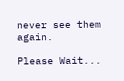never see them again.

Please Wait...